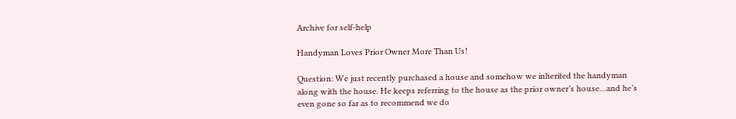Archive for self-help

Handyman Loves Prior Owner More Than Us!

Question: We just recently purchased a house and somehow we inherited the handyman along with the house. He keeps referring to the house as the prior owner’s house…and he’s even gone so far as to recommend we do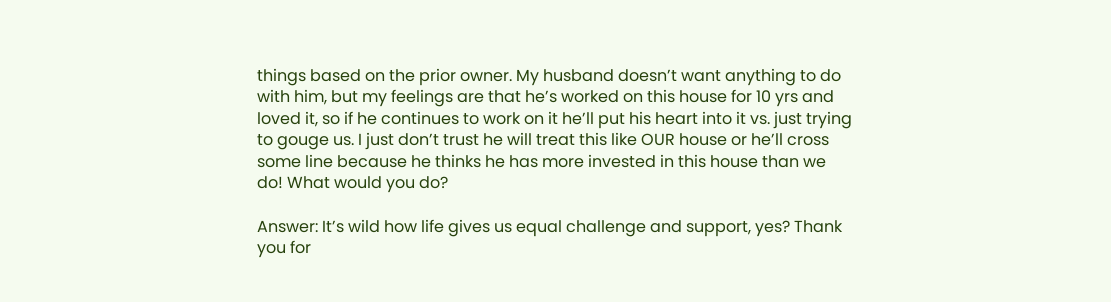things based on the prior owner. My husband doesn’t want anything to do with him, but my feelings are that he’s worked on this house for 10 yrs and loved it, so if he continues to work on it he’ll put his heart into it vs. just trying to gouge us. I just don’t trust he will treat this like OUR house or he’ll cross some line because he thinks he has more invested in this house than we do! What would you do?

Answer: It’s wild how life gives us equal challenge and support, yes? Thank you for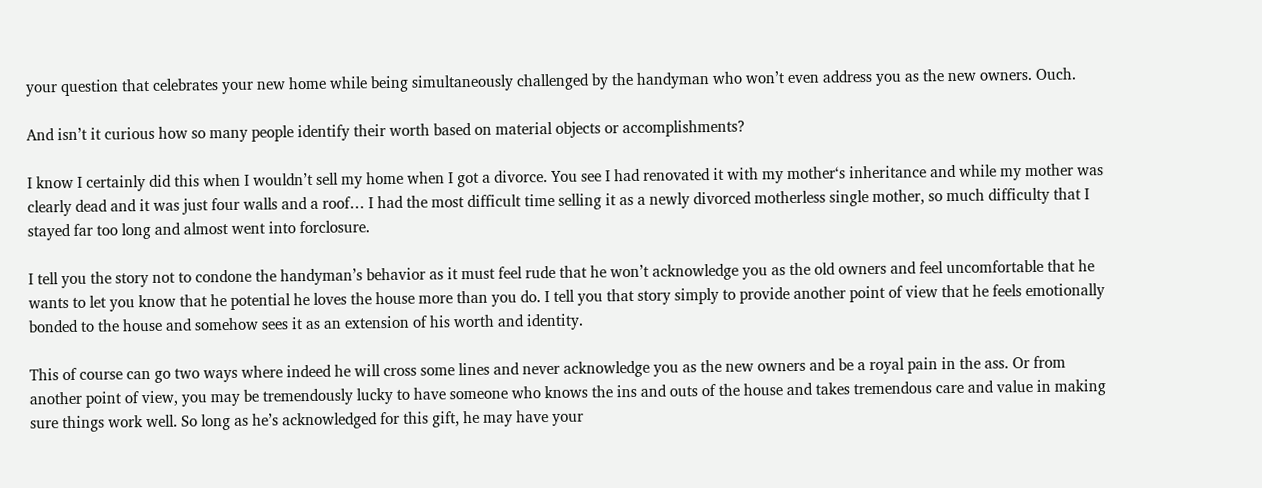your question that celebrates your new home while being simultaneously challenged by the handyman who won’t even address you as the new owners. Ouch.

And isn’t it curious how so many people identify their worth based on material objects or accomplishments?

I know I certainly did this when I wouldn’t sell my home when I got a divorce. You see I had renovated it with my mother‘s inheritance and while my mother was clearly dead and it was just four walls and a roof… I had the most difficult time selling it as a newly divorced motherless single mother, so much difficulty that I stayed far too long and almost went into forclosure.

I tell you the story not to condone the handyman’s behavior as it must feel rude that he won’t acknowledge you as the old owners and feel uncomfortable that he wants to let you know that he potential he loves the house more than you do. I tell you that story simply to provide another point of view that he feels emotionally bonded to the house and somehow sees it as an extension of his worth and identity.

This of course can go two ways where indeed he will cross some lines and never acknowledge you as the new owners and be a royal pain in the ass. Or from another point of view, you may be tremendously lucky to have someone who knows the ins and outs of the house and takes tremendous care and value in making sure things work well. So long as he’s acknowledged for this gift, he may have your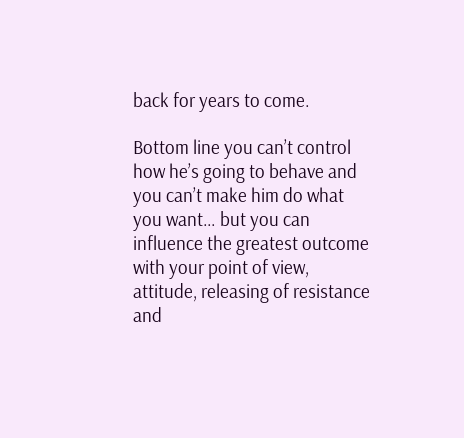back for years to come.

Bottom line you can’t control how he’s going to behave and you can’t make him do what you want… but you can influence the greatest outcome with your point of view, attitude, releasing of resistance and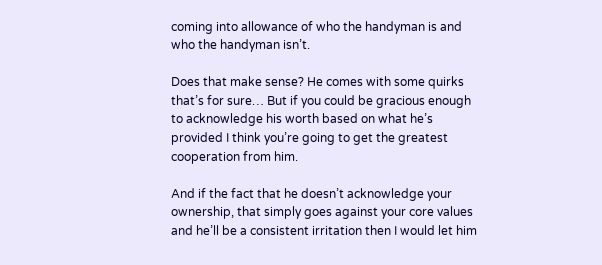coming into allowance of who the handyman is and who the handyman isn’t.

Does that make sense? He comes with some quirks that’s for sure… But if you could be gracious enough to acknowledge his worth based on what he’s provided I think you’re going to get the greatest cooperation from him.

And if the fact that he doesn’t acknowledge your ownership, that simply goes against your core values and he’ll be a consistent irritation then I would let him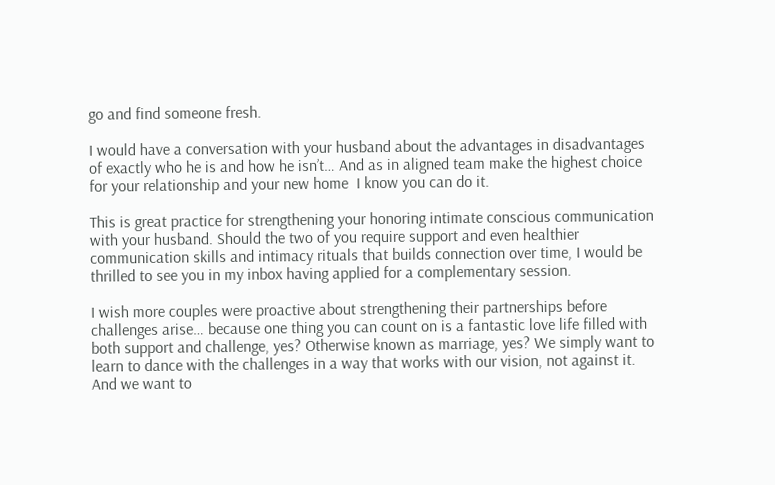go and find someone fresh.

I would have a conversation with your husband about the advantages in disadvantages of exactly who he is and how he isn’t… And as in aligned team make the highest choice for your relationship and your new home  I know you can do it.

This is great practice for strengthening your honoring intimate conscious communication with your husband. Should the two of you require support and even healthier communication skills and intimacy rituals that builds connection over time, I would be thrilled to see you in my inbox having applied for a complementary session.

I wish more couples were proactive about strengthening their partnerships before challenges arise… because one thing you can count on is a fantastic love life filled with both support and challenge, yes? Otherwise known as marriage, yes? We simply want to learn to dance with the challenges in a way that works with our vision, not against it. And we want to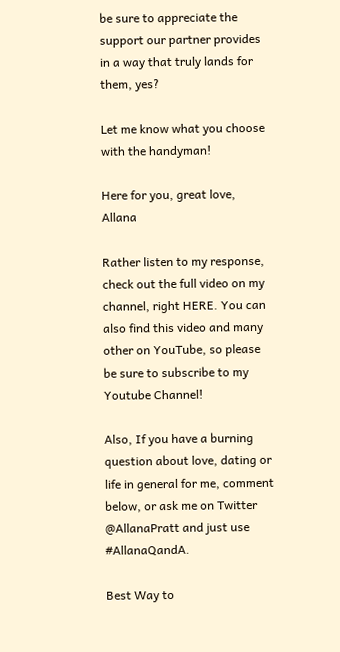be sure to appreciate the support our partner provides in a way that truly lands for them, yes?

Let me know what you choose with the handyman!

Here for you, great love, Allana

Rather listen to my response, check out the full video on my channel, right HERE. You can also find this video and many other on YouTube, so please be sure to subscribe to my Youtube Channel!

Also, If you have a burning question about love, dating or life in general for me, comment below, or ask me on Twitter @AllanaPratt and just use #AllanaQandA.

Best Way to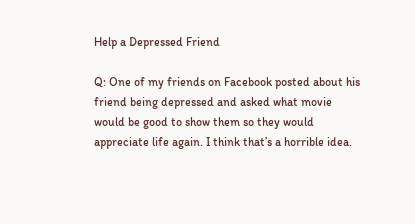Help a Depressed Friend

Q: One of my friends on Facebook posted about his friend being depressed and asked what movie would be good to show them so they would appreciate life again. I think that’s a horrible idea.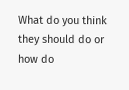What do you think they should do or how do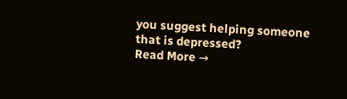you suggest helping someone that is depressed?
Read More →